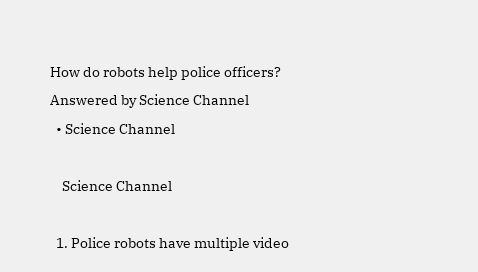How do robots help police officers?
Answered by Science Channel
  • Science Channel

    Science Channel

  1. Police robots have multiple video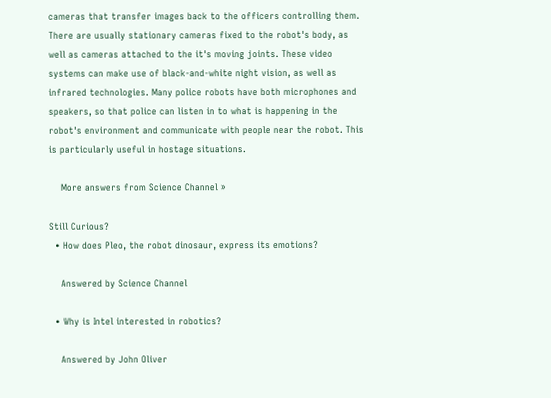cameras that transfer images back to the officers controlling them. There are usually stationary cameras fixed to the robot's body, as well as cameras attached to the it's moving joints. These video systems can make use of black-and-white night vision, as well as infrared technologies. Many police robots have both microphones and speakers, so that police can listen in to what is happening in the robot's environment and communicate with people near the robot. This is particularly useful in hostage situations.

    More answers from Science Channel »

Still Curious?
  • How does Pleo, the robot dinosaur, express its emotions?

    Answered by Science Channel

  • Why is Intel interested in robotics?

    Answered by John Oliver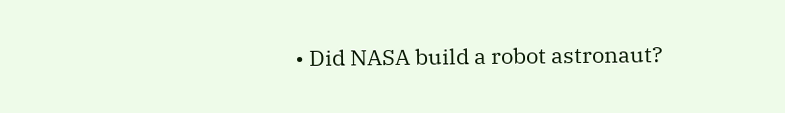• Did NASA build a robot astronaut?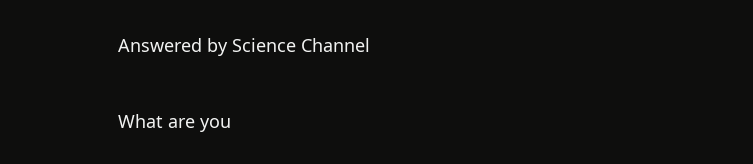Answered by Science Channel


What are you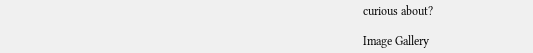curious about?

Image Gallery